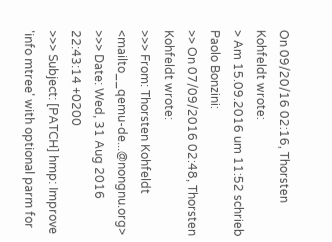On 09/20/16 02:16, Thorsten Kohfeldt wrote:
> Am 15.09.2016 um 11:52 schrieb Paolo Bonzini:
>> On 07/09/2016 02:48, Thorsten Kohfeldt wrote:
>>> From: Thorsten Kohfeldt <mailto__qemu-de...@nongnu.org>
>>> Date: Wed, 31 Aug 2016 22:43:14 +0200
>>> Subject: [PATCH] hmp: Improve 'info mtree' with optional parm for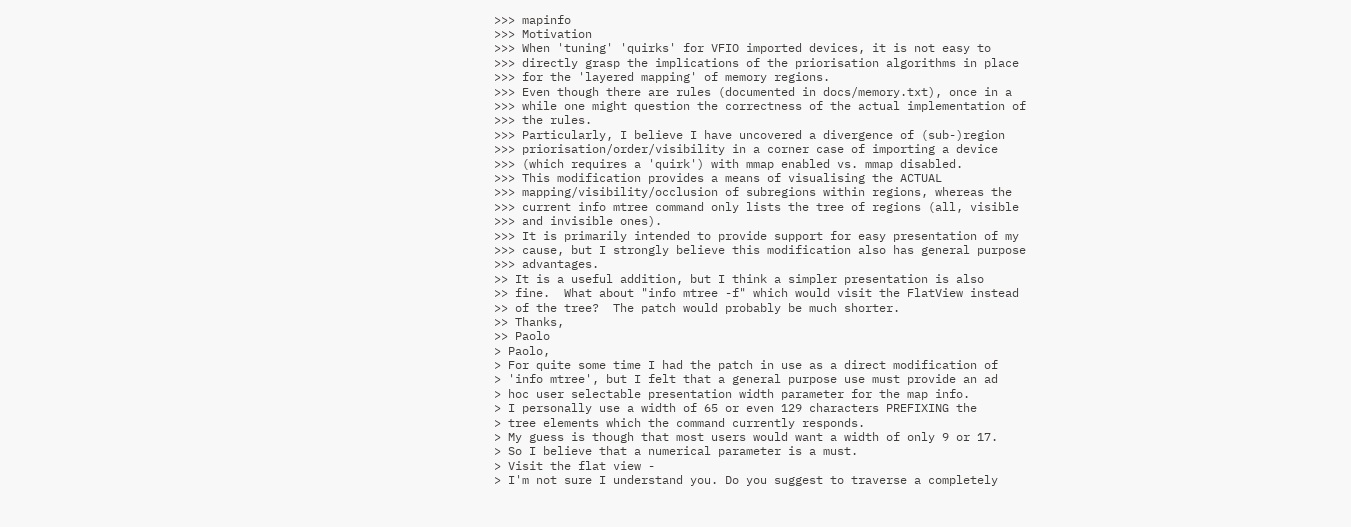>>> mapinfo
>>> Motivation
>>> When 'tuning' 'quirks' for VFIO imported devices, it is not easy to
>>> directly grasp the implications of the priorisation algorithms in place
>>> for the 'layered mapping' of memory regions.
>>> Even though there are rules (documented in docs/memory.txt), once in a
>>> while one might question the correctness of the actual implementation of
>>> the rules.
>>> Particularly, I believe I have uncovered a divergence of (sub-)region
>>> priorisation/order/visibility in a corner case of importing a device
>>> (which requires a 'quirk') with mmap enabled vs. mmap disabled.
>>> This modification provides a means of visualising the ACTUAL
>>> mapping/visibility/occlusion of subregions within regions, whereas the
>>> current info mtree command only lists the tree of regions (all, visible
>>> and invisible ones).
>>> It is primarily intended to provide support for easy presentation of my
>>> cause, but I strongly believe this modification also has general purpose
>>> advantages.
>> It is a useful addition, but I think a simpler presentation is also
>> fine.  What about "info mtree -f" which would visit the FlatView instead
>> of the tree?  The patch would probably be much shorter.
>> Thanks,
>> Paolo
> Paolo,
> For quite some time I had the patch in use as a direct modification of
> 'info mtree', but I felt that a general purpose use must provide an ad
> hoc user selectable presentation width parameter for the map info.
> I personally use a width of 65 or even 129 characters PREFIXING the
> tree elements which the command currently responds.
> My guess is though that most users would want a width of only 9 or 17.
> So I believe that a numerical parameter is a must.
> Visit the flat view -
> I'm not sure I understand you. Do you suggest to traverse a completely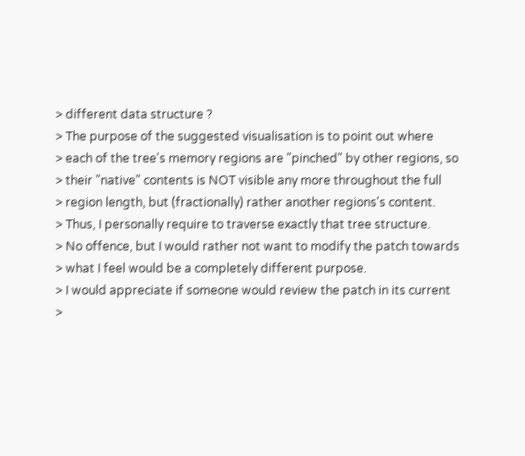> different data structure ?
> The purpose of the suggested visualisation is to point out where
> each of the tree's memory regions are "pinched" by other regions, so
> their "native" contents is NOT visible any more throughout the full
> region length, but (fractionally) rather another regions's content.
> Thus, I personally require to traverse exactly that tree structure.
> No offence, but I would rather not want to modify the patch towards
> what I feel would be a completely different purpose.
> I would appreciate if someone would review the patch in its current
>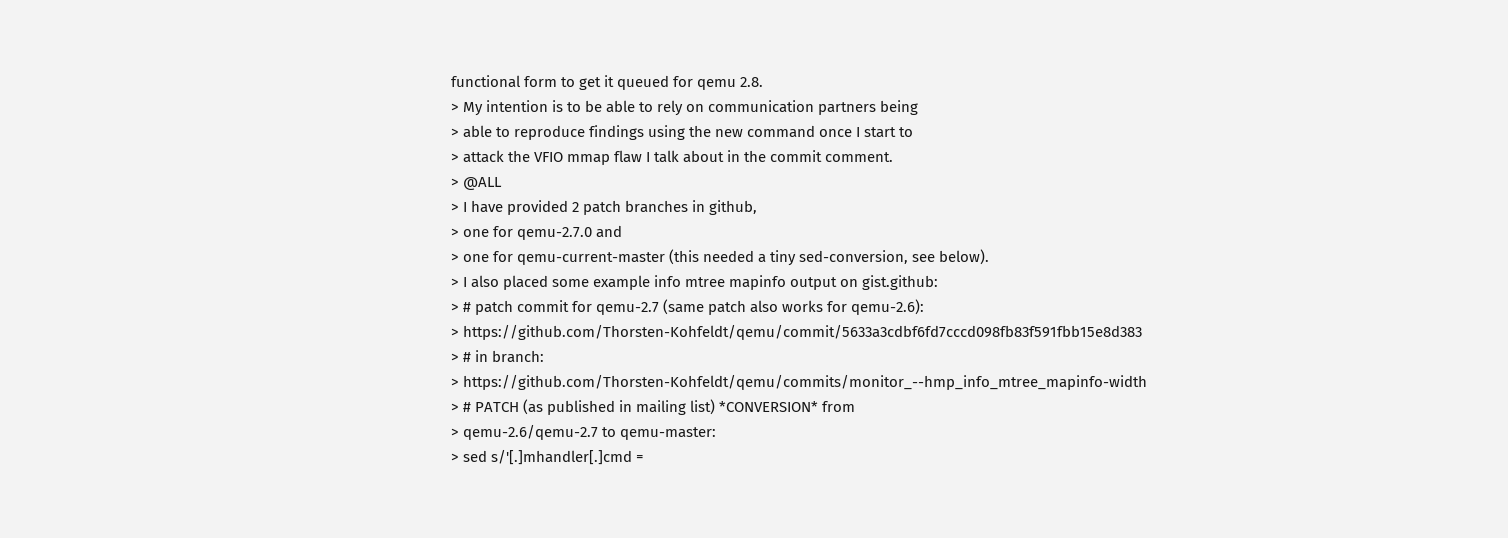functional form to get it queued for qemu 2.8.
> My intention is to be able to rely on communication partners being
> able to reproduce findings using the new command once I start to
> attack the VFIO mmap flaw I talk about in the commit comment.
> @ALL
> I have provided 2 patch branches in github,
> one for qemu-2.7.0 and
> one for qemu-current-master (this needed a tiny sed-conversion, see below).
> I also placed some example info mtree mapinfo output on gist.github:
> # patch commit for qemu-2.7 (same patch also works for qemu-2.6):
> https://github.com/Thorsten-Kohfeldt/qemu/commit/5633a3cdbf6fd7cccd098fb83f591fbb15e8d383
> # in branch:
> https://github.com/Thorsten-Kohfeldt/qemu/commits/monitor_--hmp_info_mtree_mapinfo-width
> # PATCH (as published in mailing list) *CONVERSION* from
> qemu-2.6/qemu-2.7 to qemu-master:
> sed s/'[.]mhandler[.]cmd =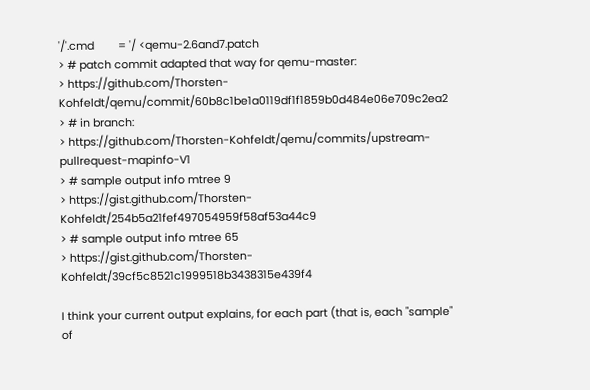'/'.cmd        = '/ <qemu-2.6and7.patch
> # patch commit adapted that way for qemu-master:
> https://github.com/Thorsten-Kohfeldt/qemu/commit/60b8c1be1a0119df1f1859b0d484e06e709c2ea2
> # in branch:
> https://github.com/Thorsten-Kohfeldt/qemu/commits/upstream-pullrequest-mapinfo-V1
> # sample output info mtree 9
> https://gist.github.com/Thorsten-Kohfeldt/254b5a21fef497054959f58af53a44c9
> # sample output info mtree 65
> https://gist.github.com/Thorsten-Kohfeldt/39cf5c8521c1999518b3438315e439f4

I think your current output explains, for each part (that is, each "sample" of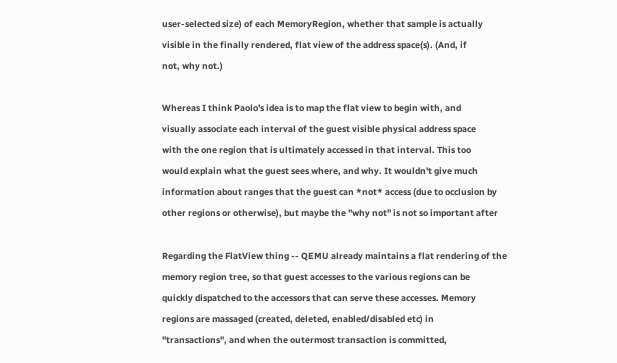user-selected size) of each MemoryRegion, whether that sample is actually
visible in the finally rendered, flat view of the address space(s). (And, if
not, why not.)

Whereas I think Paolo's idea is to map the flat view to begin with, and
visually associate each interval of the guest visible physical address space
with the one region that is ultimately accessed in that interval. This too
would explain what the guest sees where, and why. It wouldn't give much
information about ranges that the guest can *not* access (due to occlusion by
other regions or otherwise), but maybe the "why not" is not so important after

Regarding the FlatView thing -- QEMU already maintains a flat rendering of the
memory region tree, so that guest accesses to the various regions can be
quickly dispatched to the accessors that can serve these accesses. Memory
regions are massaged (created, deleted, enabled/disabled etc) in
"transactions", and when the outermost transaction is committed,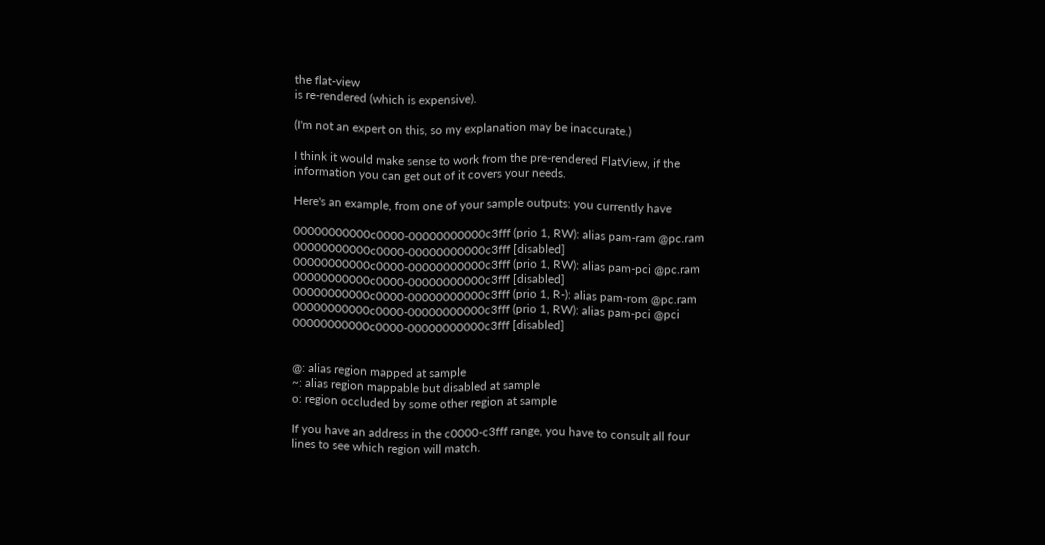the flat-view
is re-rendered (which is expensive).

(I'm not an expert on this, so my explanation may be inaccurate.)

I think it would make sense to work from the pre-rendered FlatView, if the
information you can get out of it covers your needs.

Here's an example, from one of your sample outputs: you currently have

00000000000c0000-00000000000c3fff (prio 1, RW): alias pam-ram @pc.ram
00000000000c0000-00000000000c3fff [disabled]
00000000000c0000-00000000000c3fff (prio 1, RW): alias pam-pci @pc.ram
00000000000c0000-00000000000c3fff [disabled]
00000000000c0000-00000000000c3fff (prio 1, R-): alias pam-rom @pc.ram
00000000000c0000-00000000000c3fff (prio 1, RW): alias pam-pci @pci
00000000000c0000-00000000000c3fff [disabled]


@: alias region mapped at sample
~: alias region mappable but disabled at sample
o: region occluded by some other region at sample

If you have an address in the c0000-c3fff range, you have to consult all four
lines to see which region will match.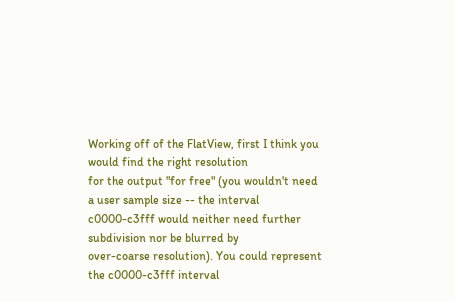Working off of the FlatView, first I think you would find the right resolution
for the output "for free" (you wouldn't need a user sample size -- the interval
c0000-c3fff would neither need further subdivision nor be blurred by
over-coarse resolution). You could represent the c0000-c3fff interval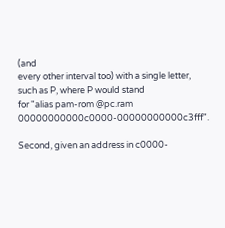(and
every other interval too) with a single letter, such as P, where P would stand
for "alias pam-rom @pc.ram 00000000000c0000-00000000000c3fff".

Second, given an address in c0000-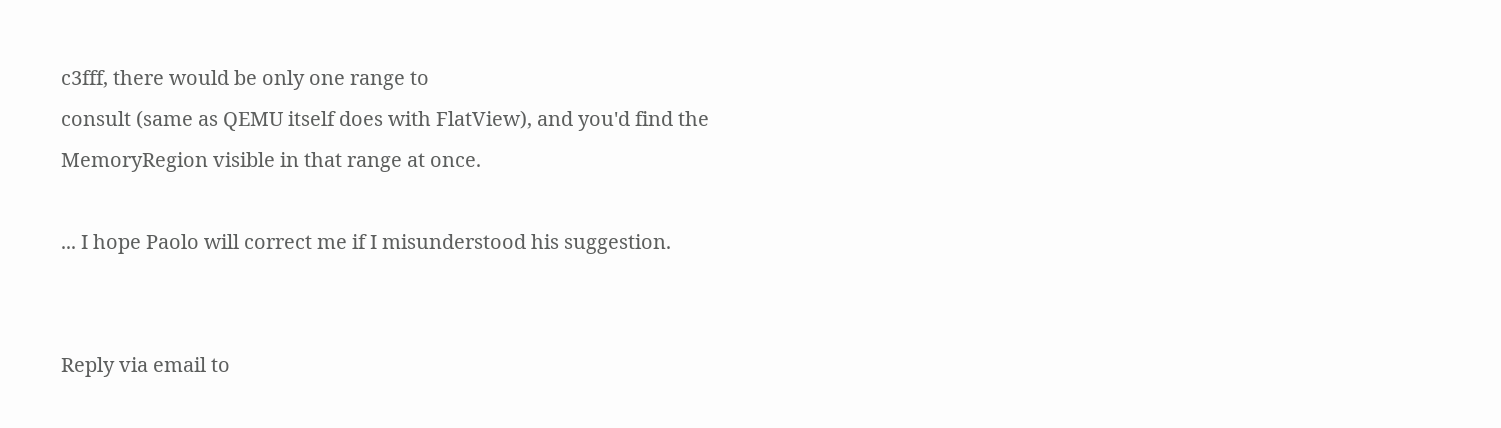c3fff, there would be only one range to
consult (same as QEMU itself does with FlatView), and you'd find the
MemoryRegion visible in that range at once.

... I hope Paolo will correct me if I misunderstood his suggestion.


Reply via email to